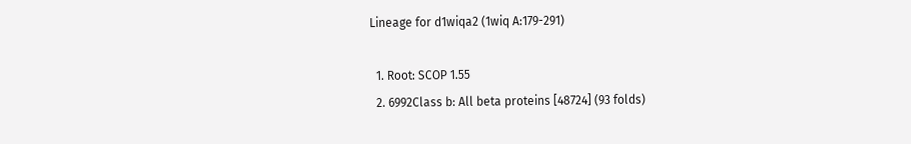Lineage for d1wiqa2 (1wiq A:179-291)

  1. Root: SCOP 1.55
  2. 6992Class b: All beta proteins [48724] (93 folds)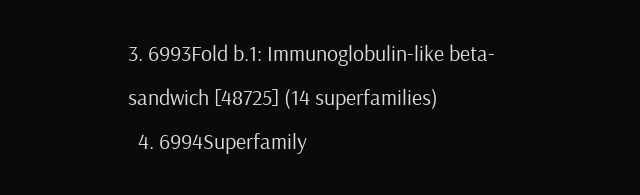3. 6993Fold b.1: Immunoglobulin-like beta-sandwich [48725] (14 superfamilies)
  4. 6994Superfamily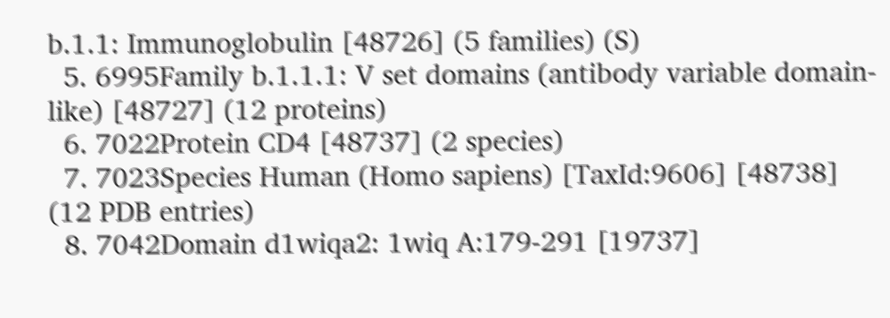b.1.1: Immunoglobulin [48726] (5 families) (S)
  5. 6995Family b.1.1.1: V set domains (antibody variable domain-like) [48727] (12 proteins)
  6. 7022Protein CD4 [48737] (2 species)
  7. 7023Species Human (Homo sapiens) [TaxId:9606] [48738] (12 PDB entries)
  8. 7042Domain d1wiqa2: 1wiq A:179-291 [19737]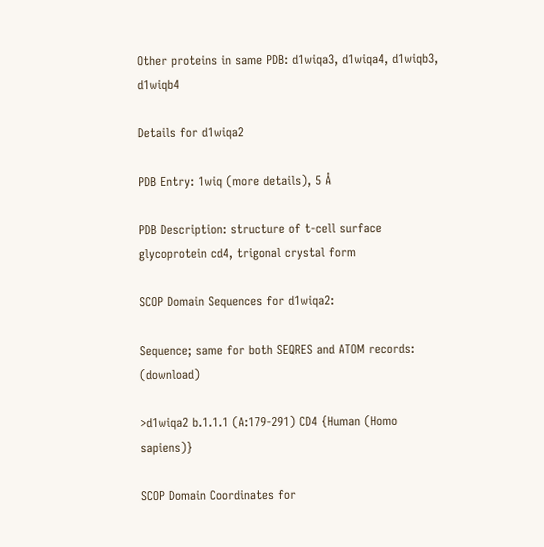Other proteins in same PDB: d1wiqa3, d1wiqa4, d1wiqb3, d1wiqb4

Details for d1wiqa2

PDB Entry: 1wiq (more details), 5 Å

PDB Description: structure of t-cell surface glycoprotein cd4, trigonal crystal form

SCOP Domain Sequences for d1wiqa2:

Sequence; same for both SEQRES and ATOM records: (download)

>d1wiqa2 b.1.1.1 (A:179-291) CD4 {Human (Homo sapiens)}

SCOP Domain Coordinates for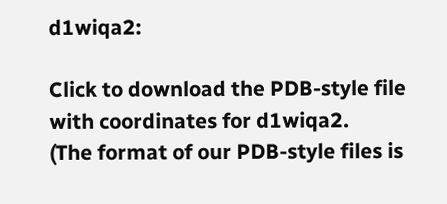d1wiqa2:

Click to download the PDB-style file with coordinates for d1wiqa2.
(The format of our PDB-style files is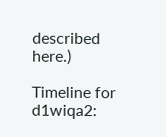described here.)

Timeline for d1wiqa2: